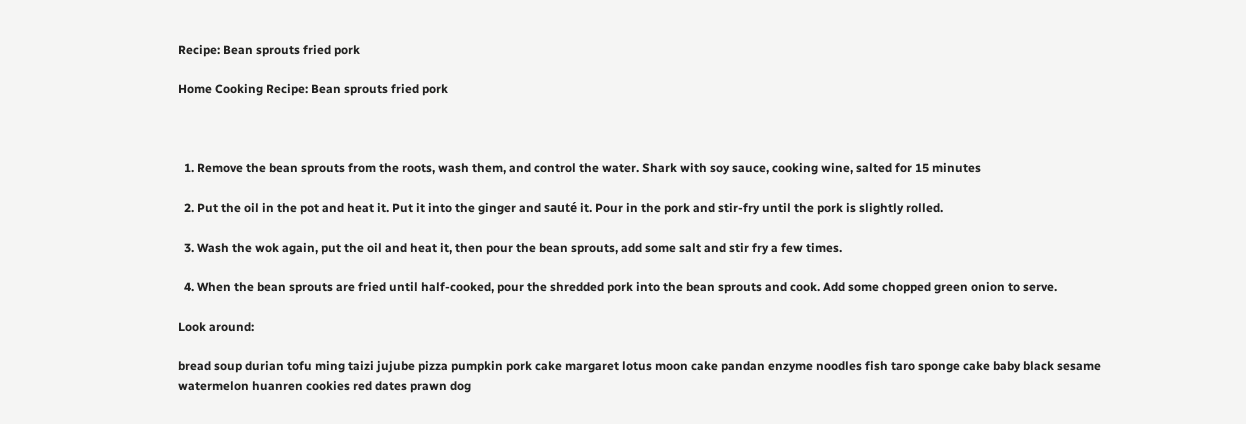Recipe: Bean sprouts fried pork

Home Cooking Recipe: Bean sprouts fried pork



  1. Remove the bean sprouts from the roots, wash them, and control the water. Shark with soy sauce, cooking wine, salted for 15 minutes

  2. Put the oil in the pot and heat it. Put it into the ginger and sauté it. Pour in the pork and stir-fry until the pork is slightly rolled.

  3. Wash the wok again, put the oil and heat it, then pour the bean sprouts, add some salt and stir fry a few times.

  4. When the bean sprouts are fried until half-cooked, pour the shredded pork into the bean sprouts and cook. Add some chopped green onion to serve.

Look around:

bread soup durian tofu ming taizi jujube pizza pumpkin pork cake margaret lotus moon cake pandan enzyme noodles fish taro sponge cake baby black sesame watermelon huanren cookies red dates prawn dog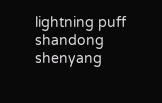lightning puff shandong shenyang